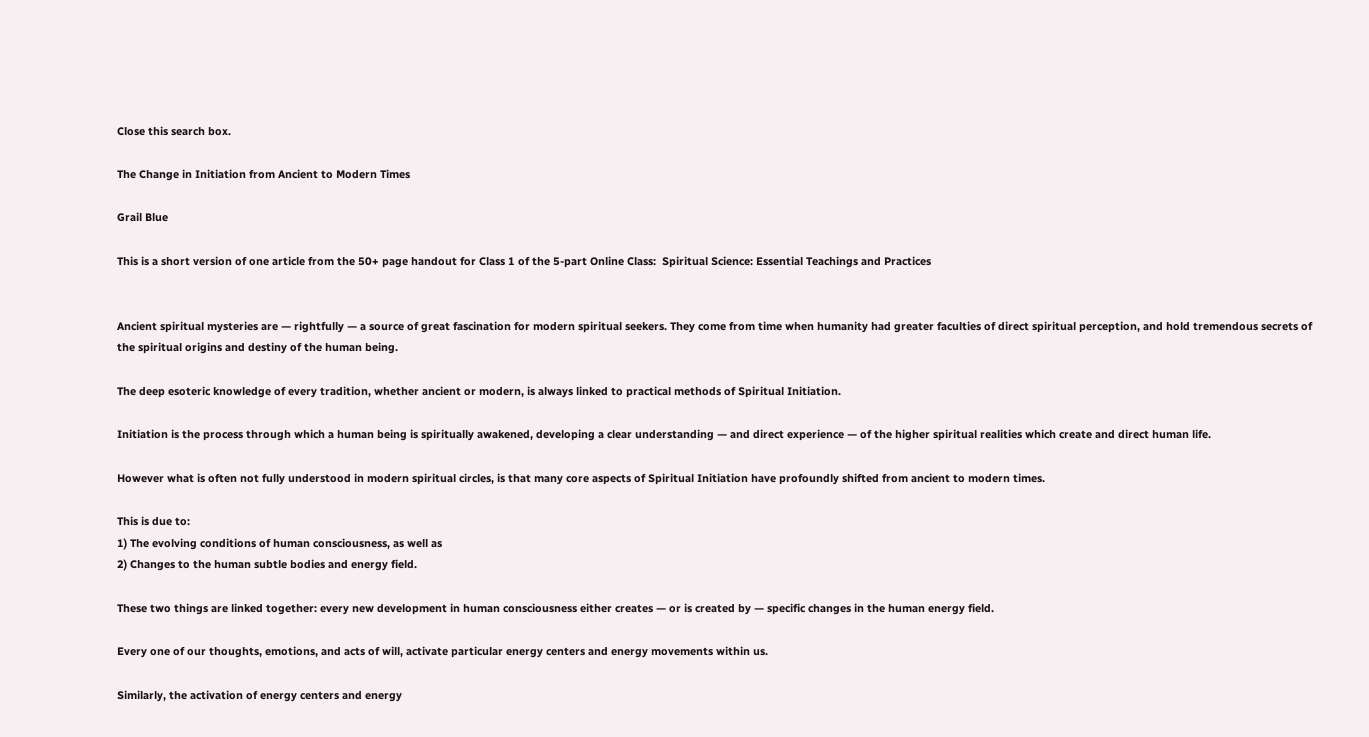Close this search box.

The Change in Initiation from Ancient to Modern Times

Grail Blue

This is a short version of one article from the 50+ page handout for Class 1 of the 5-part Online Class:  Spiritual Science: Essential Teachings and Practices


Ancient spiritual mysteries are — rightfully — a source of great fascination for modern spiritual seekers. They come from time when humanity had greater faculties of direct spiritual perception, and hold tremendous secrets of the spiritual origins and destiny of the human being.

The deep esoteric knowledge of every tradition, whether ancient or modern, is always linked to practical methods of Spiritual Initiation.

Initiation is the process through which a human being is spiritually awakened, developing a clear understanding — and direct experience — of the higher spiritual realities which create and direct human life.

However what is often not fully understood in modern spiritual circles, is that many core aspects of Spiritual Initiation have profoundly shifted from ancient to modern times.

This is due to:
1) The evolving conditions of human consciousness, as well as
2) Changes to the human subtle bodies and energy field.

These two things are linked together: every new development in human consciousness either creates — or is created by — specific changes in the human energy field.

Every one of our thoughts, emotions, and acts of will, activate particular energy centers and energy movements within us.

Similarly, the activation of energy centers and energy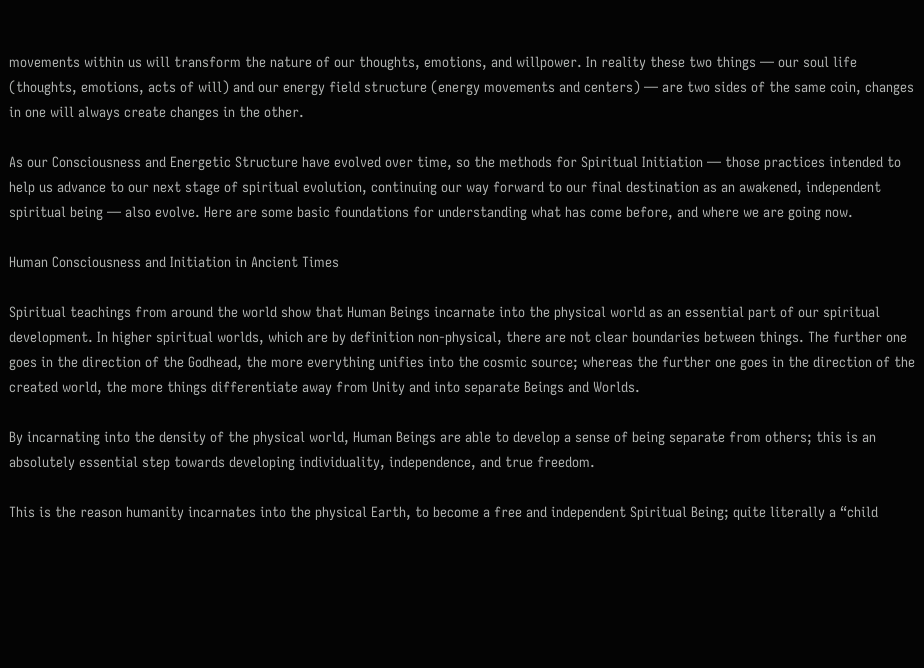movements within us will transform the nature of our thoughts, emotions, and willpower. In reality these two things — our soul life (thoughts, emotions, acts of will) and our energy field structure (energy movements and centers) — are two sides of the same coin, changes in one will always create changes in the other.

As our Consciousness and Energetic Structure have evolved over time, so the methods for Spiritual Initiation — those practices intended to help us advance to our next stage of spiritual evolution, continuing our way forward to our final destination as an awakened, independent spiritual being — also evolve. Here are some basic foundations for understanding what has come before, and where we are going now.

Human Consciousness and Initiation in Ancient Times

Spiritual teachings from around the world show that Human Beings incarnate into the physical world as an essential part of our spiritual development. In higher spiritual worlds, which are by definition non-physical, there are not clear boundaries between things. The further one goes in the direction of the Godhead, the more everything unifies into the cosmic source; whereas the further one goes in the direction of the created world, the more things differentiate away from Unity and into separate Beings and Worlds.

By incarnating into the density of the physical world, Human Beings are able to develop a sense of being separate from others; this is an absolutely essential step towards developing individuality, independence, and true freedom.

This is the reason humanity incarnates into the physical Earth, to become a free and independent Spiritual Being; quite literally a “child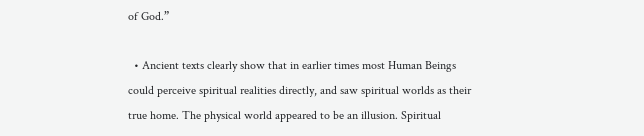of God.”

  • Ancient texts clearly show that in earlier times most Human Beings could perceive spiritual realities directly, and saw spiritual worlds as their true home. The physical world appeared to be an illusion. Spiritual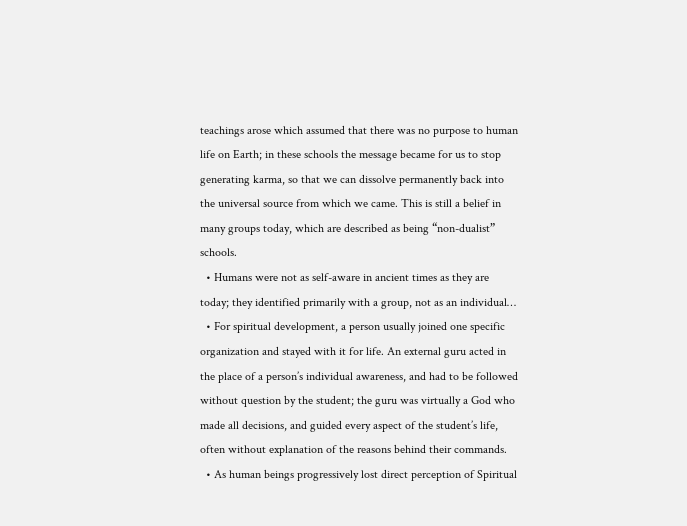teachings arose which assumed that there was no purpose to human life on Earth; in these schools the message became for us to stop generating karma, so that we can dissolve permanently back into the universal source from which we came. This is still a belief in many groups today, which are described as being “non-dualist” schools.
  • Humans were not as self-aware in ancient times as they are today; they identified primarily with a group, not as an individual…
  • For spiritual development, a person usually joined one specific organization and stayed with it for life. An external guru acted in the place of a person’s individual awareness, and had to be followed without question by the student; the guru was virtually a God who made all decisions, and guided every aspect of the student’s life, often without explanation of the reasons behind their commands.
  • As human beings progressively lost direct perception of Spiritual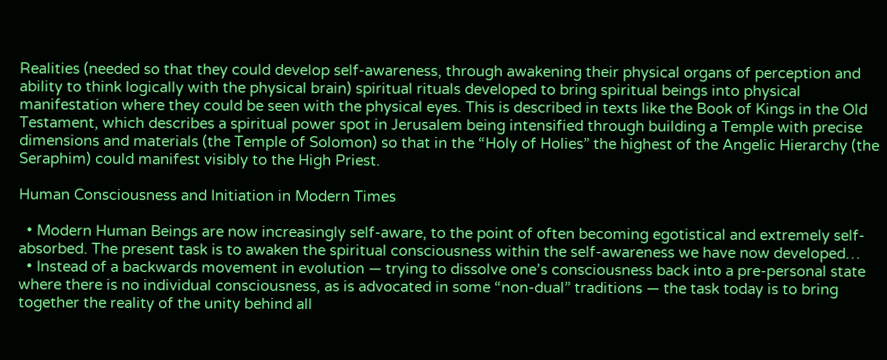Realities (needed so that they could develop self-awareness, through awakening their physical organs of perception and ability to think logically with the physical brain) spiritual rituals developed to bring spiritual beings into physical manifestation where they could be seen with the physical eyes. This is described in texts like the Book of Kings in the Old Testament, which describes a spiritual power spot in Jerusalem being intensified through building a Temple with precise dimensions and materials (the Temple of Solomon) so that in the “Holy of Holies” the highest of the Angelic Hierarchy (the Seraphim) could manifest visibly to the High Priest.

Human Consciousness and Initiation in Modern Times

  • Modern Human Beings are now increasingly self-aware, to the point of often becoming egotistical and extremely self-absorbed. The present task is to awaken the spiritual consciousness within the self-awareness we have now developed…
  • Instead of a backwards movement in evolution — trying to dissolve one’s consciousness back into a pre-personal state where there is no individual consciousness, as is advocated in some “non-dual” traditions — the task today is to bring together the reality of the unity behind all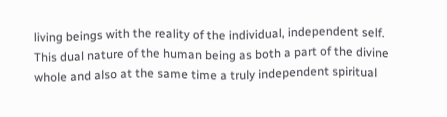living beings with the reality of the individual, independent self. This dual nature of the human being as both a part of the divine whole and also at the same time a truly independent spiritual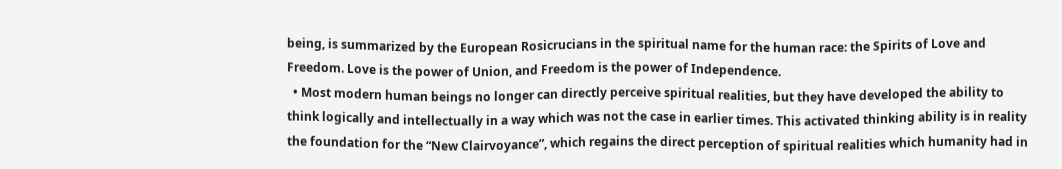being, is summarized by the European Rosicrucians in the spiritual name for the human race: the Spirits of Love and Freedom. Love is the power of Union, and Freedom is the power of Independence.
  • Most modern human beings no longer can directly perceive spiritual realities, but they have developed the ability to think logically and intellectually in a way which was not the case in earlier times. This activated thinking ability is in reality the foundation for the “New Clairvoyance”, which regains the direct perception of spiritual realities which humanity had in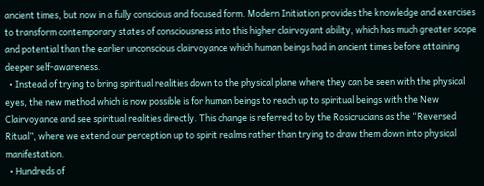ancient times, but now in a fully conscious and focused form. Modern Initiation provides the knowledge and exercises to transform contemporary states of consciousness into this higher clairvoyant ability, which has much greater scope and potential than the earlier unconscious clairvoyance which human beings had in ancient times before attaining deeper self-awareness.
  • Instead of trying to bring spiritual realities down to the physical plane where they can be seen with the physical eyes, the new method which is now possible is for human beings to reach up to spiritual beings with the New Clairvoyance and see spiritual realities directly. This change is referred to by the Rosicrucians as the “Reversed Ritual”, where we extend our perception up to spirit realms rather than trying to draw them down into physical manifestation.
  • Hundreds of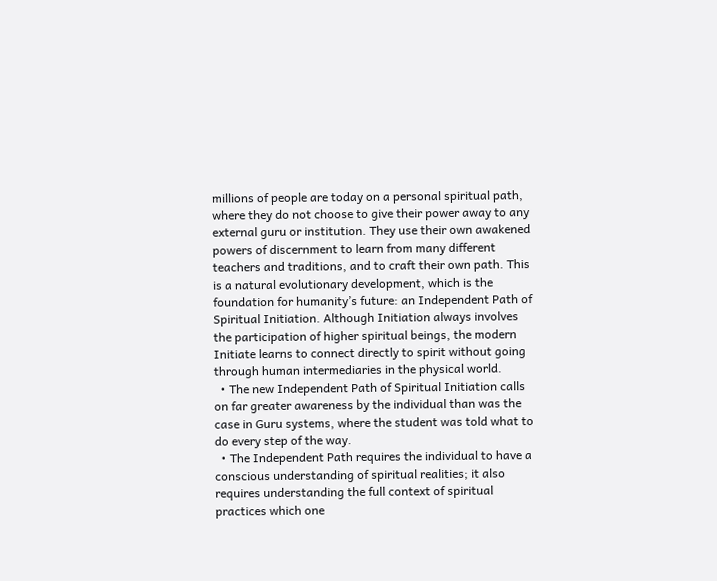millions of people are today on a personal spiritual path, where they do not choose to give their power away to any external guru or institution. They use their own awakened powers of discernment to learn from many different teachers and traditions, and to craft their own path. This is a natural evolutionary development, which is the foundation for humanity’s future: an Independent Path of Spiritual Initiation. Although Initiation always involves the participation of higher spiritual beings, the modern Initiate learns to connect directly to spirit without going through human intermediaries in the physical world.
  • The new Independent Path of Spiritual Initiation calls on far greater awareness by the individual than was the case in Guru systems, where the student was told what to do every step of the way.
  • The Independent Path requires the individual to have a conscious understanding of spiritual realities; it also requires understanding the full context of spiritual practices which one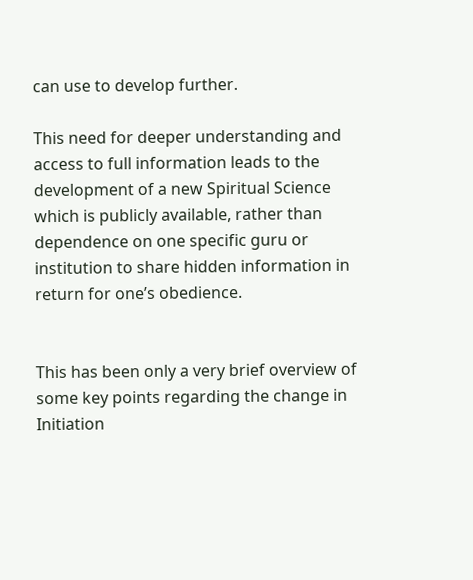can use to develop further.

This need for deeper understanding and access to full information leads to the development of a new Spiritual Science which is publicly available, rather than dependence on one specific guru or institution to share hidden information in return for one’s obedience.


This has been only a very brief overview of some key points regarding the change in Initiation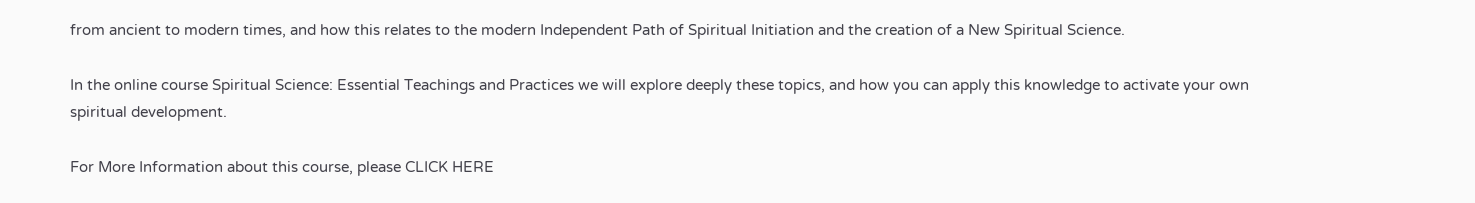from ancient to modern times, and how this relates to the modern Independent Path of Spiritual Initiation and the creation of a New Spiritual Science.

In the online course Spiritual Science: Essential Teachings and Practices we will explore deeply these topics, and how you can apply this knowledge to activate your own spiritual development.

For More Information about this course, please CLICK HERE